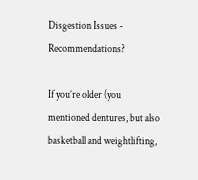Disgestion Issues - Recommendations?

If you’re older (you mentioned dentures, but also basketball and weightlifting,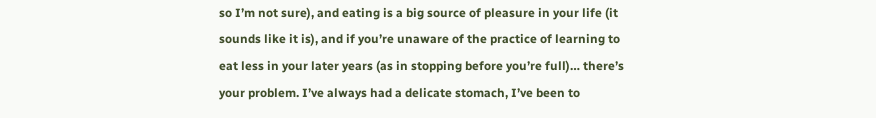so I’m not sure), and eating is a big source of pleasure in your life (it sounds like it is), and if you’re unaware of the practice of learning to eat less in your later years (as in stopping before you’re full)… there’s your problem. I’ve always had a delicate stomach, I’ve been to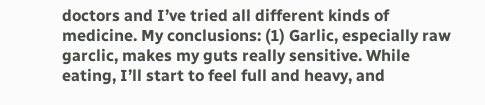doctors and I’ve tried all different kinds of medicine. My conclusions: (1) Garlic, especially raw garclic, makes my guts really sensitive. While eating, I’ll start to feel full and heavy, and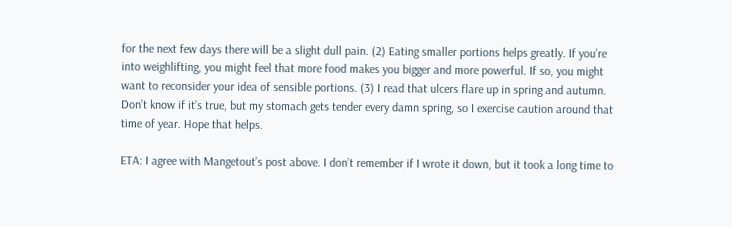for the next few days there will be a slight dull pain. (2) Eating smaller portions helps greatly. If you’re into weighlifting, you might feel that more food makes you bigger and more powerful. If so, you might want to reconsider your idea of sensible portions. (3) I read that ulcers flare up in spring and autumn. Don’t know if it’s true, but my stomach gets tender every damn spring, so I exercise caution around that time of year. Hope that helps.

ETA: I agree with Mangetout’s post above. I don’t remember if I wrote it down, but it took a long time to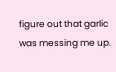figure out that garlic was messing me up.